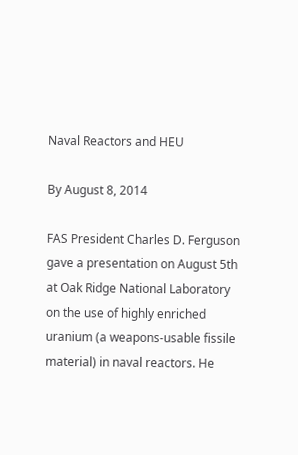Naval Reactors and HEU

By August 8, 2014

FAS President Charles D. Ferguson gave a presentation on August 5th at Oak Ridge National Laboratory on the use of highly enriched uranium (a weapons-usable fissile material) in naval reactors. He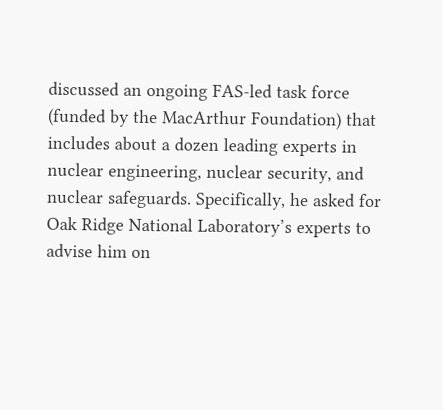discussed an ongoing FAS-led task force (funded by the MacArthur Foundation) that includes about a dozen leading experts in nuclear engineering, nuclear security, and nuclear safeguards. Specifically, he asked for Oak Ridge National Laboratory’s experts to advise him on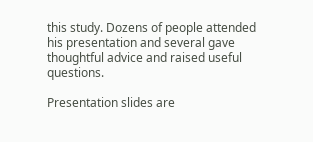this study. Dozens of people attended his presentation and several gave thoughtful advice and raised useful questions.

Presentation slides are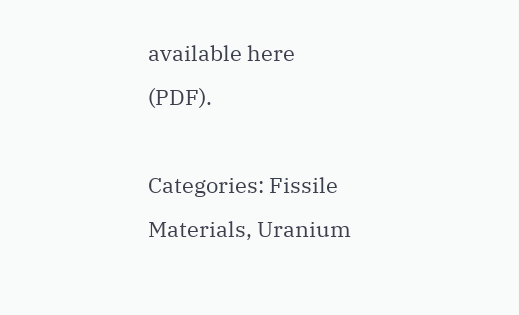available here (PDF).

Categories: Fissile Materials, Uranium